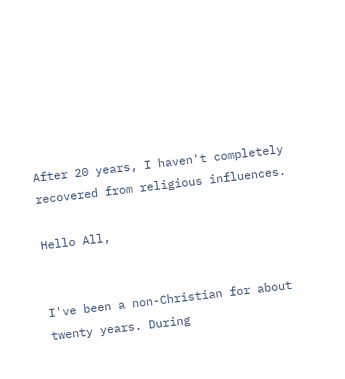After 20 years, I haven't completely recovered from religious influences.

Hello All,


I've been a non-Christian for about twenty years. During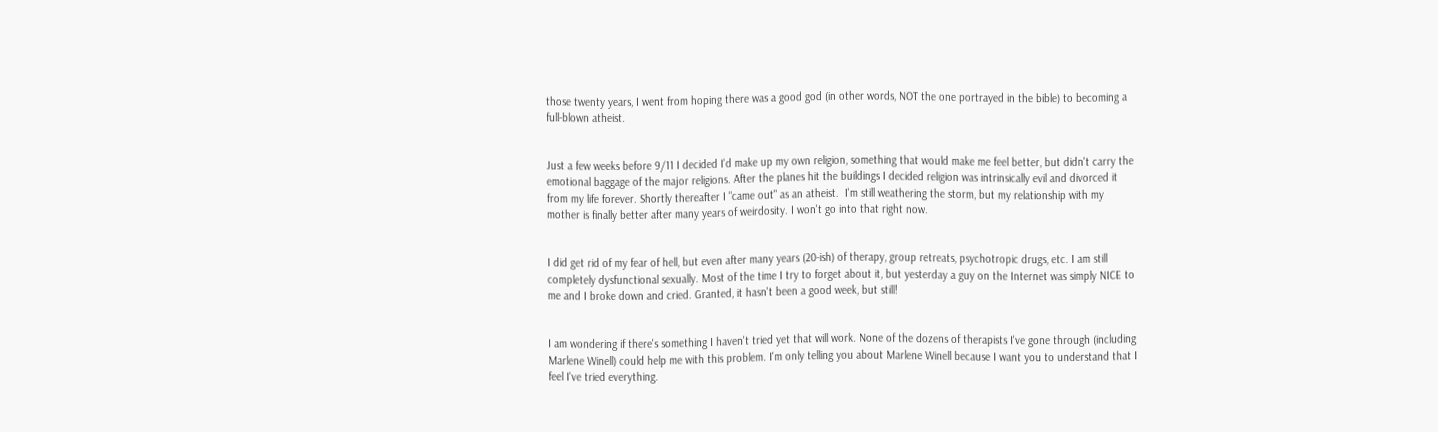those twenty years, I went from hoping there was a good god (in other words, NOT the one portrayed in the bible) to becoming a full-blown atheist.


Just a few weeks before 9/11 I decided I'd make up my own religion, something that would make me feel better, but didn't carry the emotional baggage of the major religions. After the planes hit the buildings I decided religion was intrinsically evil and divorced it from my life forever. Shortly thereafter I "came out" as an atheist.  I'm still weathering the storm, but my relationship with my mother is finally better after many years of weirdosity. I won't go into that right now.


I did get rid of my fear of hell, but even after many years (20-ish) of therapy, group retreats, psychotropic drugs, etc. I am still completely dysfunctional sexually. Most of the time I try to forget about it, but yesterday a guy on the Internet was simply NICE to me and I broke down and cried. Granted, it hasn't been a good week, but still!


I am wondering if there's something I haven't tried yet that will work. None of the dozens of therapists I've gone through (including Marlene Winell) could help me with this problem. I'm only telling you about Marlene Winell because I want you to understand that I feel I've tried everything.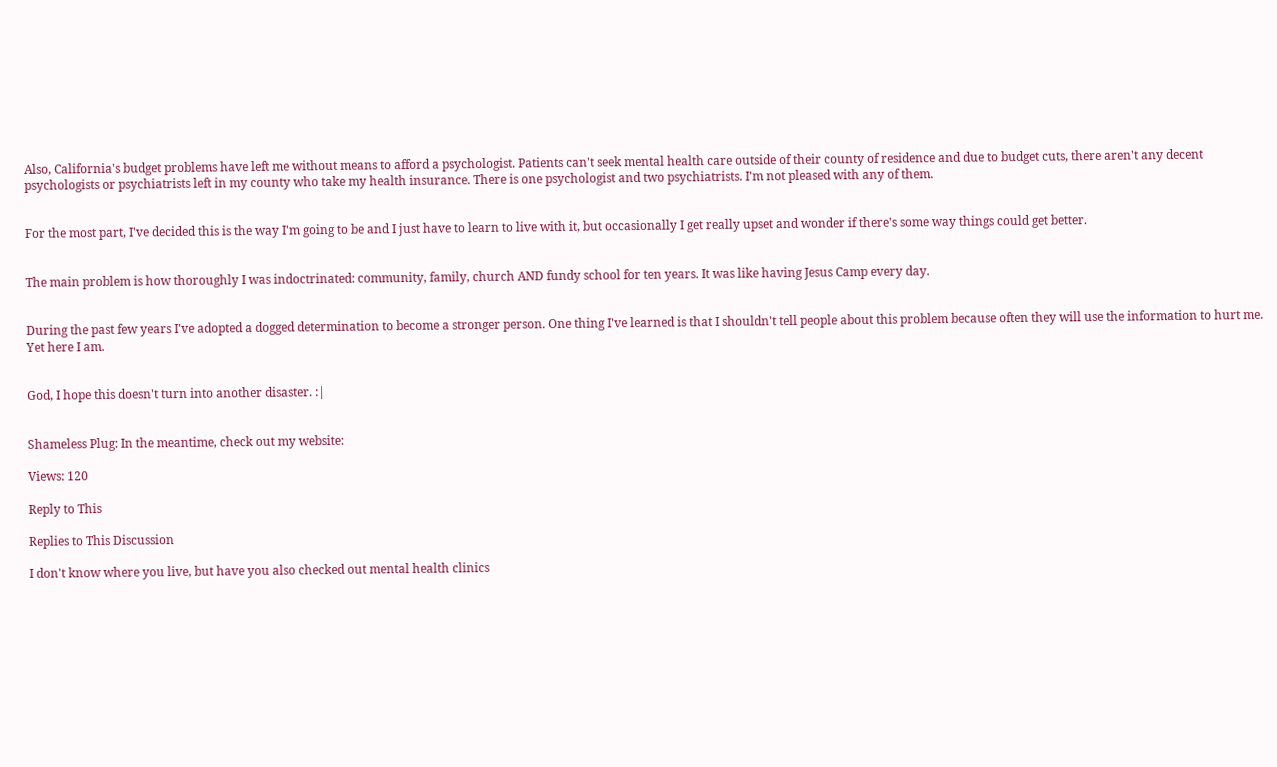Also, California's budget problems have left me without means to afford a psychologist. Patients can't seek mental health care outside of their county of residence and due to budget cuts, there aren't any decent psychologists or psychiatrists left in my county who take my health insurance. There is one psychologist and two psychiatrists. I'm not pleased with any of them.


For the most part, I've decided this is the way I'm going to be and I just have to learn to live with it, but occasionally I get really upset and wonder if there's some way things could get better.


The main problem is how thoroughly I was indoctrinated: community, family, church AND fundy school for ten years. It was like having Jesus Camp every day.


During the past few years I've adopted a dogged determination to become a stronger person. One thing I've learned is that I shouldn't tell people about this problem because often they will use the information to hurt me. Yet here I am.


God, I hope this doesn't turn into another disaster. :|


Shameless Plug: In the meantime, check out my website:

Views: 120

Reply to This

Replies to This Discussion

I don't know where you live, but have you also checked out mental health clinics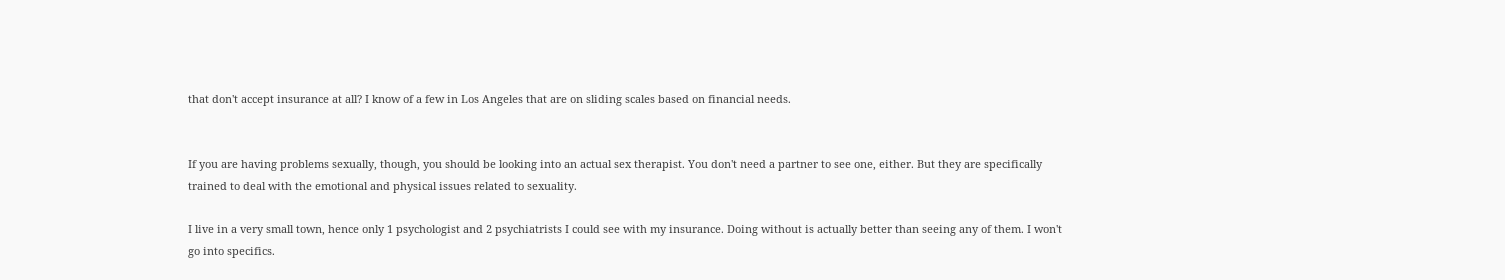that don't accept insurance at all? I know of a few in Los Angeles that are on sliding scales based on financial needs.


If you are having problems sexually, though, you should be looking into an actual sex therapist. You don't need a partner to see one, either. But they are specifically trained to deal with the emotional and physical issues related to sexuality.

I live in a very small town, hence only 1 psychologist and 2 psychiatrists I could see with my insurance. Doing without is actually better than seeing any of them. I won't go into specifics.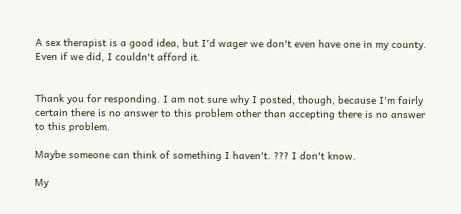A sex therapist is a good idea, but I'd wager we don't even have one in my county. Even if we did, I couldn't afford it.


Thank you for responding. I am not sure why I posted, though, because I'm fairly certain there is no answer to this problem other than accepting there is no answer to this problem.

Maybe someone can think of something I haven't. ??? I don't know.

My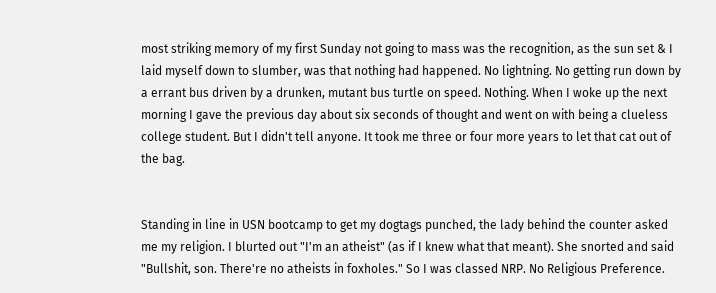most striking memory of my first Sunday not going to mass was the recognition, as the sun set & I laid myself down to slumber, was that nothing had happened. No lightning. No getting run down by a errant bus driven by a drunken, mutant bus turtle on speed. Nothing. When I woke up the next morning I gave the previous day about six seconds of thought and went on with being a clueless college student. But I didn't tell anyone. It took me three or four more years to let that cat out of the bag.


Standing in line in USN bootcamp to get my dogtags punched, the lady behind the counter asked me my religion. I blurted out "I'm an atheist" (as if I knew what that meant). She snorted and said "Bullshit, son. There're no atheists in foxholes." So I was classed NRP. No Religious Preference.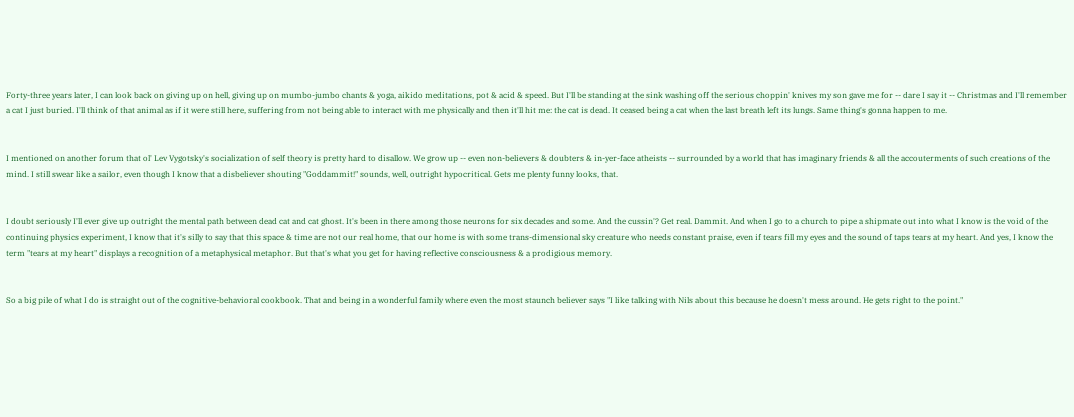Forty-three years later, I can look back on giving up on hell, giving up on mumbo-jumbo chants & yoga, aikido meditations, pot & acid & speed. But I'll be standing at the sink washing off the serious choppin' knives my son gave me for -- dare I say it -- Christmas and I'll remember a cat I just buried. I'll think of that animal as if it were still here, suffering from not being able to interact with me physically and then it'll hit me: the cat is dead. It ceased being a cat when the last breath left its lungs. Same thing's gonna happen to me.


I mentioned on another forum that ol' Lev Vygotsky's socialization of self theory is pretty hard to disallow. We grow up -- even non-believers & doubters & in-yer-face atheists -- surrounded by a world that has imaginary friends & all the accouterments of such creations of the mind. I still swear like a sailor, even though I know that a disbeliever shouting "Goddammit!" sounds, well, outright hypocritical. Gets me plenty funny looks, that.


I doubt seriously I'll ever give up outright the mental path between dead cat and cat ghost. It's been in there among those neurons for six decades and some. And the cussin'? Get real. Dammit. And when I go to a church to pipe a shipmate out into what I know is the void of the continuing physics experiment, I know that it's silly to say that this space & time are not our real home, that our home is with some trans-dimensional sky creature who needs constant praise, even if tears fill my eyes and the sound of taps tears at my heart. And yes, I know the term "tears at my heart" displays a recognition of a metaphysical metaphor. But that's what you get for having reflective consciousness & a prodigious memory.


So a big pile of what I do is straight out of the cognitive-behavioral cookbook. That and being in a wonderful family where even the most staunch believer says "I like talking with Nils about this because he doesn't mess around. He gets right to the point."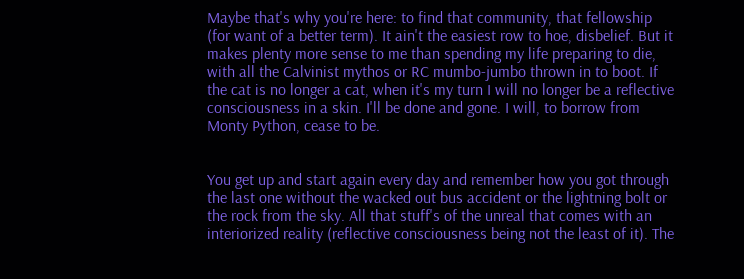Maybe that's why you're here: to find that community, that fellowship (for want of a better term). It ain't the easiest row to hoe, disbelief. But it makes plenty more sense to me than spending my life preparing to die, with all the Calvinist mythos or RC mumbo-jumbo thrown in to boot. If the cat is no longer a cat, when it's my turn I will no longer be a reflective consciousness in a skin. I'll be done and gone. I will, to borrow from Monty Python, cease to be.


You get up and start again every day and remember how you got through the last one without the wacked out bus accident or the lightning bolt or the rock from the sky. All that stuff's of the unreal that comes with an interiorized reality (reflective consciousness being not the least of it). The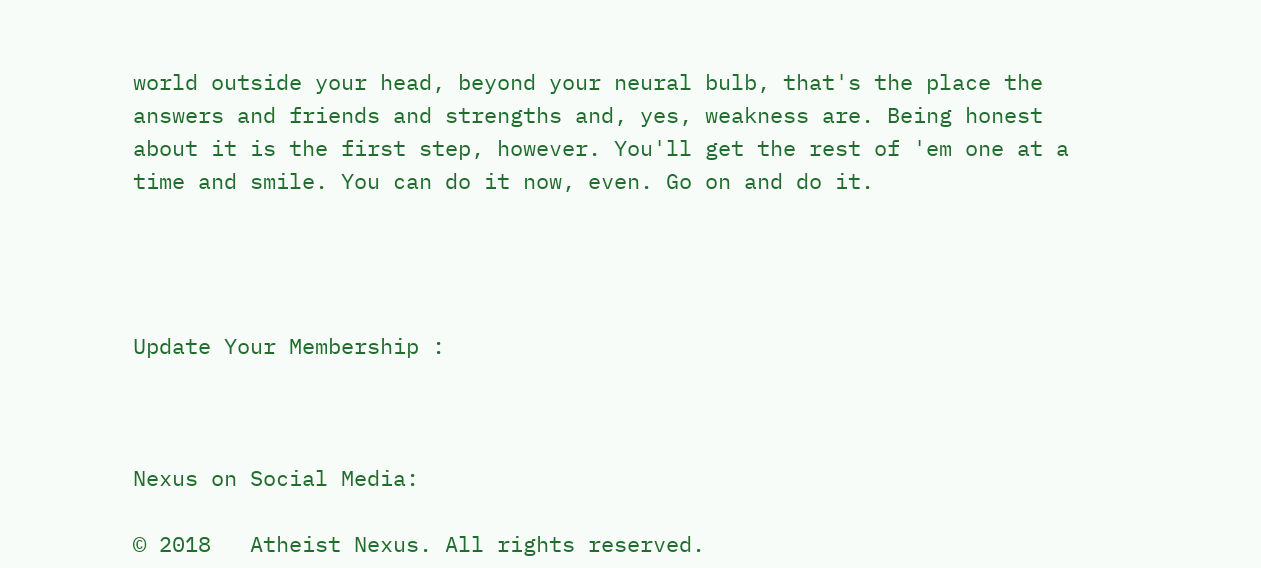world outside your head, beyond your neural bulb, that's the place the answers and friends and strengths and, yes, weakness are. Being honest about it is the first step, however. You'll get the rest of 'em one at a time and smile. You can do it now, even. Go on and do it.




Update Your Membership :



Nexus on Social Media:

© 2018   Atheist Nexus. All rights reserved.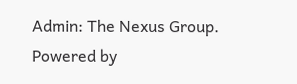Admin: The Nexus Group.   Powered by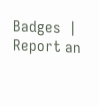Badges  |  Report an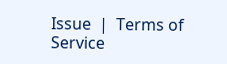Issue  |  Terms of Service